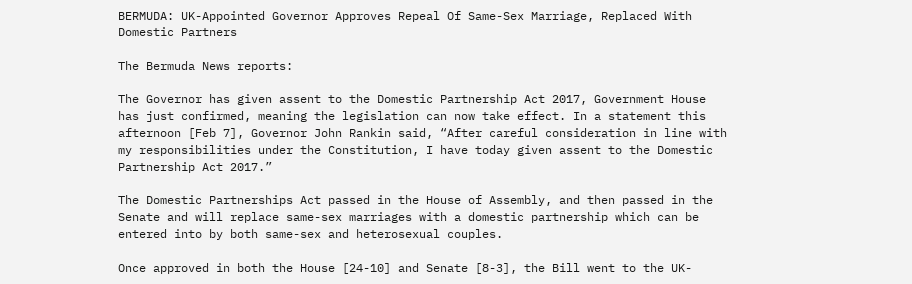BERMUDA: UK-Appointed Governor Approves Repeal Of Same-Sex Marriage, Replaced With Domestic Partners

The Bermuda News reports:

The Governor has given assent to the Domestic Partnership Act 2017, Government House has just confirmed, meaning the legislation can now take effect. In a statement this afternoon [Feb 7], Governor John Rankin said, “After careful consideration in line with my responsibilities under the Constitution, I have today given assent to the Domestic Partnership Act 2017.”

The Domestic Partnerships Act passed in the House of Assembly, and then passed in the Senate and will replace same-sex marriages with a domestic partnership which can be entered into by both same-sex and heterosexual couples.

Once approved in both the House [24-10] and Senate [8-3], the Bill went to the UK-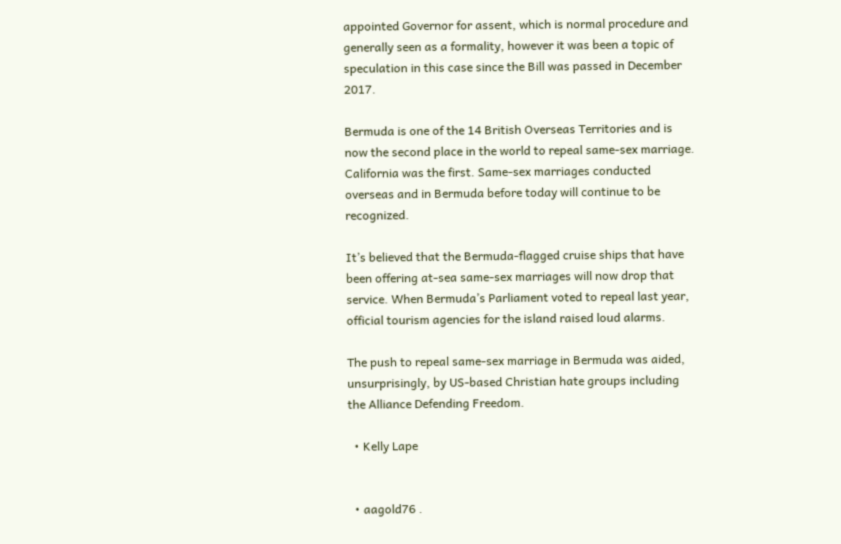appointed Governor for assent, which is normal procedure and generally seen as a formality, however it was been a topic of speculation in this case since the Bill was passed in December 2017.

Bermuda is one of the 14 British Overseas Territories and is now the second place in the world to repeal same-sex marriage. California was the first. Same-sex marriages conducted overseas and in Bermuda before today will continue to be recognized.

It’s believed that the Bermuda-flagged cruise ships that have been offering at-sea same-sex marriages will now drop that service. When Bermuda’s Parliament voted to repeal last year, official tourism agencies for the island raised loud alarms.

The push to repeal same-sex marriage in Bermuda was aided, unsurprisingly, by US-based Christian hate groups including the Alliance Defending Freedom.

  • Kelly Lape


  • aagold76 .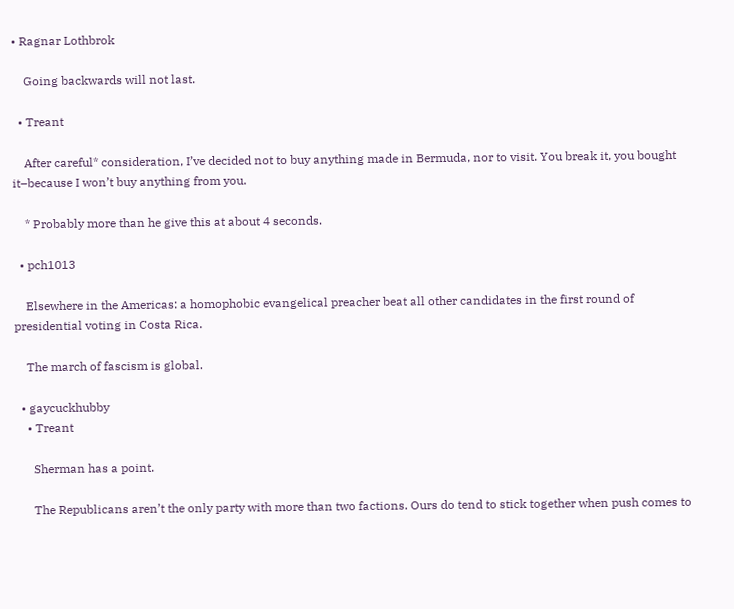• Ragnar Lothbrok

    Going backwards will not last.

  • Treant

    After careful* consideration, I’ve decided not to buy anything made in Bermuda, nor to visit. You break it, you bought it–because I won’t buy anything from you.

    * Probably more than he give this at about 4 seconds.

  • pch1013

    Elsewhere in the Americas: a homophobic evangelical preacher beat all other candidates in the first round of presidential voting in Costa Rica.

    The march of fascism is global.

  • gaycuckhubby
    • Treant

      Sherman has a point.

      The Republicans aren’t the only party with more than two factions. Ours do tend to stick together when push comes to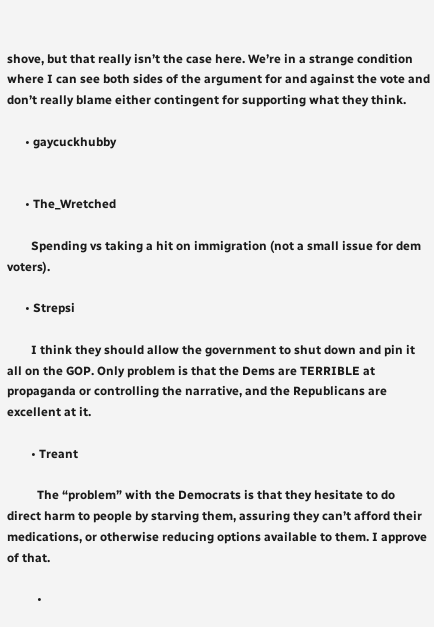shove, but that really isn’t the case here. We’re in a strange condition where I can see both sides of the argument for and against the vote and don’t really blame either contingent for supporting what they think.

      • gaycuckhubby


      • The_Wretched

        Spending vs taking a hit on immigration (not a small issue for dem voters).

      • Strepsi

        I think they should allow the government to shut down and pin it all on the GOP. Only problem is that the Dems are TERRIBLE at propaganda or controlling the narrative, and the Republicans are excellent at it.

        • Treant

          The “problem” with the Democrats is that they hesitate to do direct harm to people by starving them, assuring they can’t afford their medications, or otherwise reducing options available to them. I approve of that.

          •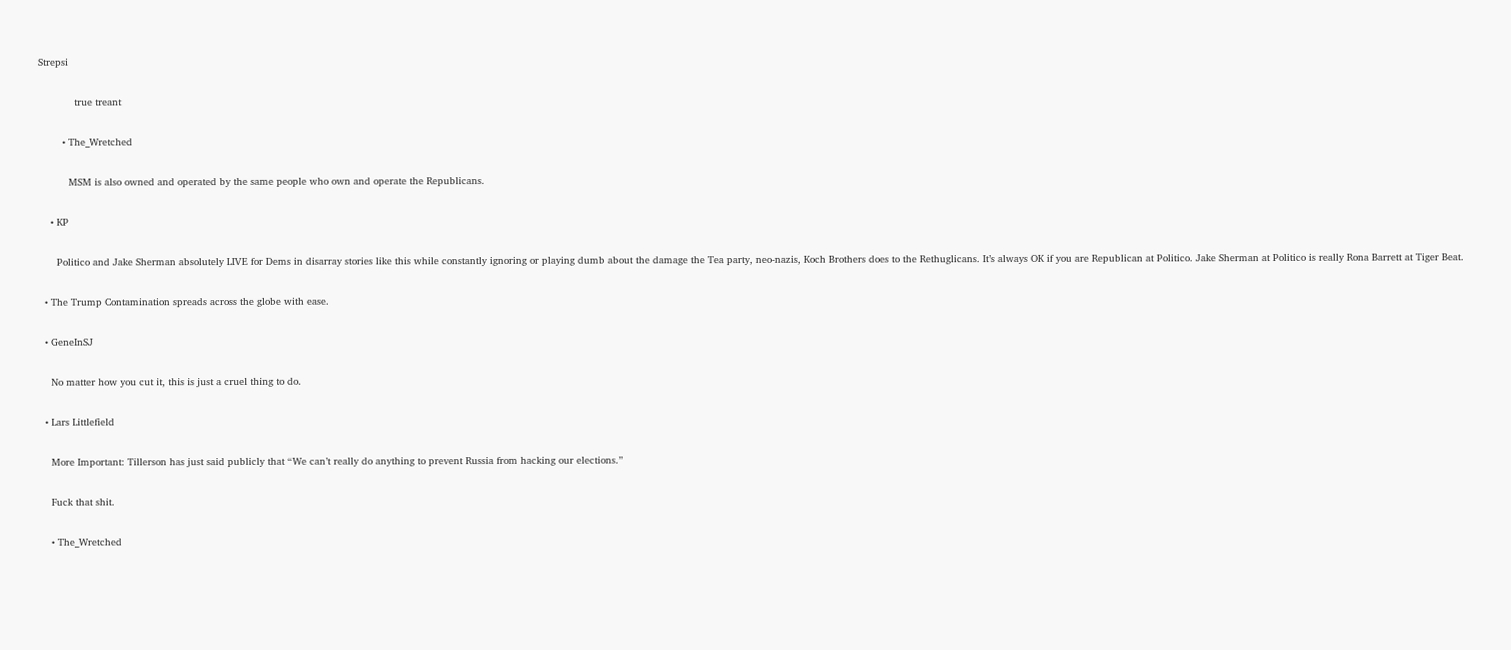Strepsi

            true treant

        • The_Wretched

          MSM is also owned and operated by the same people who own and operate the Republicans.

    • KP

      Politico and Jake Sherman absolutely LIVE for Dems in disarray stories like this while constantly ignoring or playing dumb about the damage the Tea party, neo-nazis, Koch Brothers does to the Rethuglicans. It’s always OK if you are Republican at Politico. Jake Sherman at Politico is really Rona Barrett at Tiger Beat.

  • The Trump Contamination spreads across the globe with ease.

  • GeneInSJ

    No matter how you cut it, this is just a cruel thing to do.

  • Lars Littlefield

    More Important: Tillerson has just said publicly that “We can’t really do anything to prevent Russia from hacking our elections.”

    Fuck that shit.

    • The_Wretched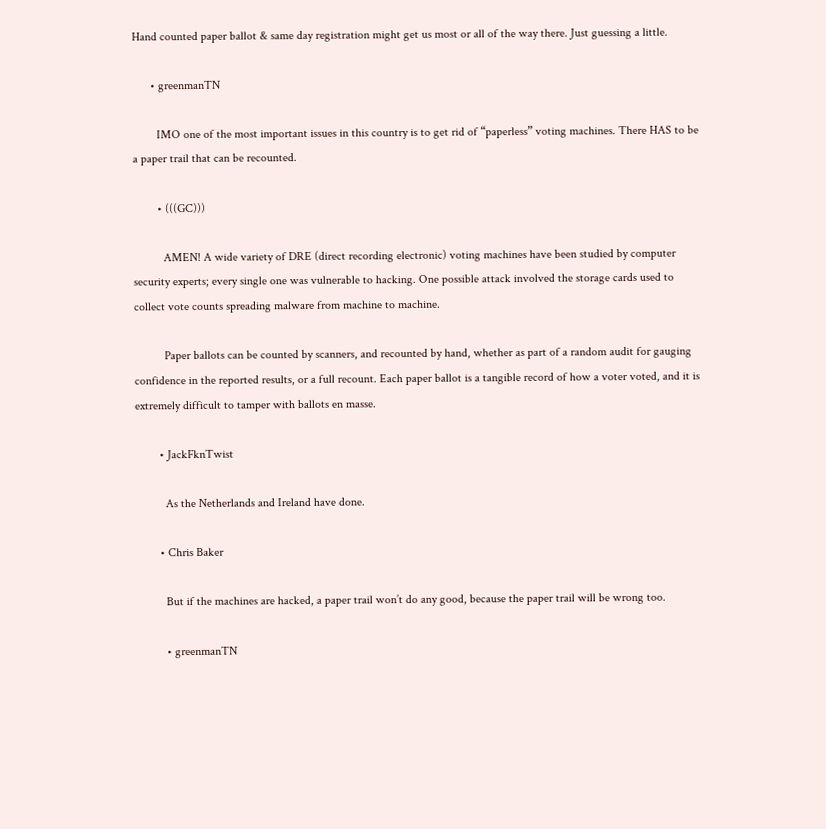Hand counted paper ballot & same day registration might get us most or all of the way there. Just guessing a little.

      • greenmanTN

        IMO one of the most important issues in this country is to get rid of “paperless” voting machines. There HAS to be a paper trail that can be recounted.

        • (((GC)))

          AMEN! A wide variety of DRE (direct recording electronic) voting machines have been studied by computer security experts; every single one was vulnerable to hacking. One possible attack involved the storage cards used to collect vote counts spreading malware from machine to machine.

          Paper ballots can be counted by scanners, and recounted by hand, whether as part of a random audit for gauging confidence in the reported results, or a full recount. Each paper ballot is a tangible record of how a voter voted, and it is extremely difficult to tamper with ballots en masse.

        • JackFknTwist

          As the Netherlands and Ireland have done.

        • Chris Baker

          But if the machines are hacked, a paper trail won’t do any good, because the paper trail will be wrong too.

          • greenmanTN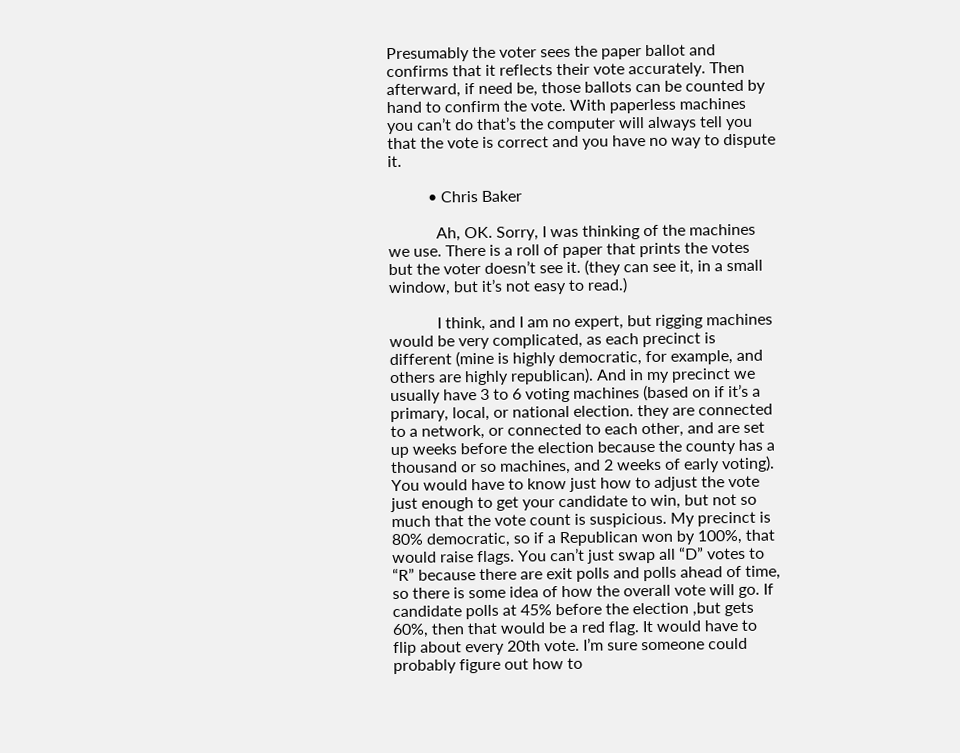Presumably the voter sees the paper ballot and confirms that it reflects their vote accurately. Then afterward, if need be, those ballots can be counted by hand to confirm the vote. With paperless machines you can’t do that’s the computer will always tell you that the vote is correct and you have no way to dispute it.

          • Chris Baker

            Ah, OK. Sorry, I was thinking of the machines we use. There is a roll of paper that prints the votes but the voter doesn’t see it. (they can see it, in a small window, but it’s not easy to read.)

            I think, and I am no expert, but rigging machines would be very complicated, as each precinct is different (mine is highly democratic, for example, and others are highly republican). And in my precinct we usually have 3 to 6 voting machines (based on if it’s a primary, local, or national election. they are connected to a network, or connected to each other, and are set up weeks before the election because the county has a thousand or so machines, and 2 weeks of early voting). You would have to know just how to adjust the vote just enough to get your candidate to win, but not so much that the vote count is suspicious. My precinct is 80% democratic, so if a Republican won by 100%, that would raise flags. You can’t just swap all “D” votes to “R” because there are exit polls and polls ahead of time, so there is some idea of how the overall vote will go. If candidate polls at 45% before the election ,but gets 60%, then that would be a red flag. It would have to flip about every 20th vote. I’m sure someone could probably figure out how to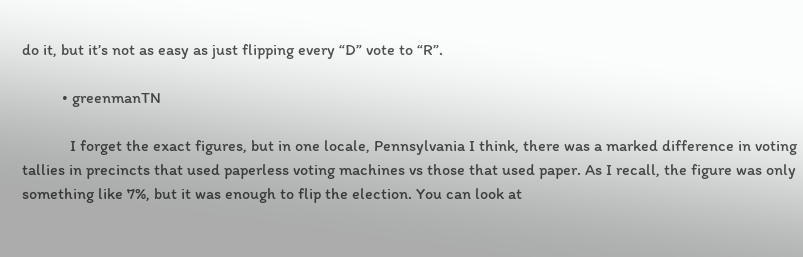do it, but it’s not as easy as just flipping every “D” vote to “R”.

          • greenmanTN

            I forget the exact figures, but in one locale, Pennsylvania I think, there was a marked difference in voting tallies in precincts that used paperless voting machines vs those that used paper. As I recall, the figure was only something like 7%, but it was enough to flip the election. You can look at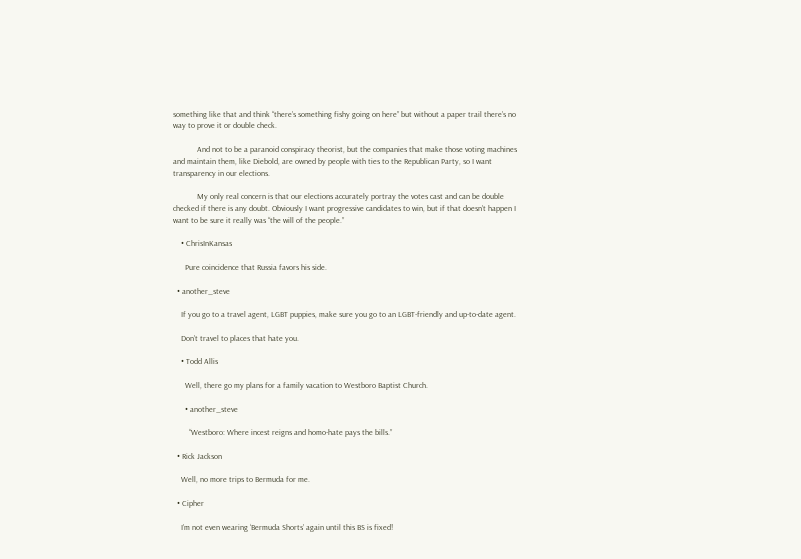something like that and think “there’s something fishy going on here” but without a paper trail there’s no way to prove it or double check.

            And not to be a paranoid conspiracy theorist, but the companies that make those voting machines and maintain them, like Diebold, are owned by people with ties to the Republican Party, so I want transparency in our elections.

            My only real concern is that our elections accurately portray the votes cast and can be double checked if there is any doubt. Obviously I want progressive candidates to win, but if that doesn’t happen I want to be sure it really was “the will of the people.”

    • ChrisInKansas

      Pure coincidence that Russia favors his side.

  • another_steve

    If you go to a travel agent, LGBT puppies, make sure you go to an LGBT-friendly and up-to-date agent.

    Don’t travel to places that hate you.

    • Todd Allis

      Well, there go my plans for a family vacation to Westboro Baptist Church.

      • another_steve

        “Westboro: Where incest reigns and homo-hate pays the bills.”

  • Rick Jackson

    Well, no more trips to Bermuda for me.

  • Cipher

    I’m not even wearing ‘Bermuda Shorts’ again until this BS is fixed!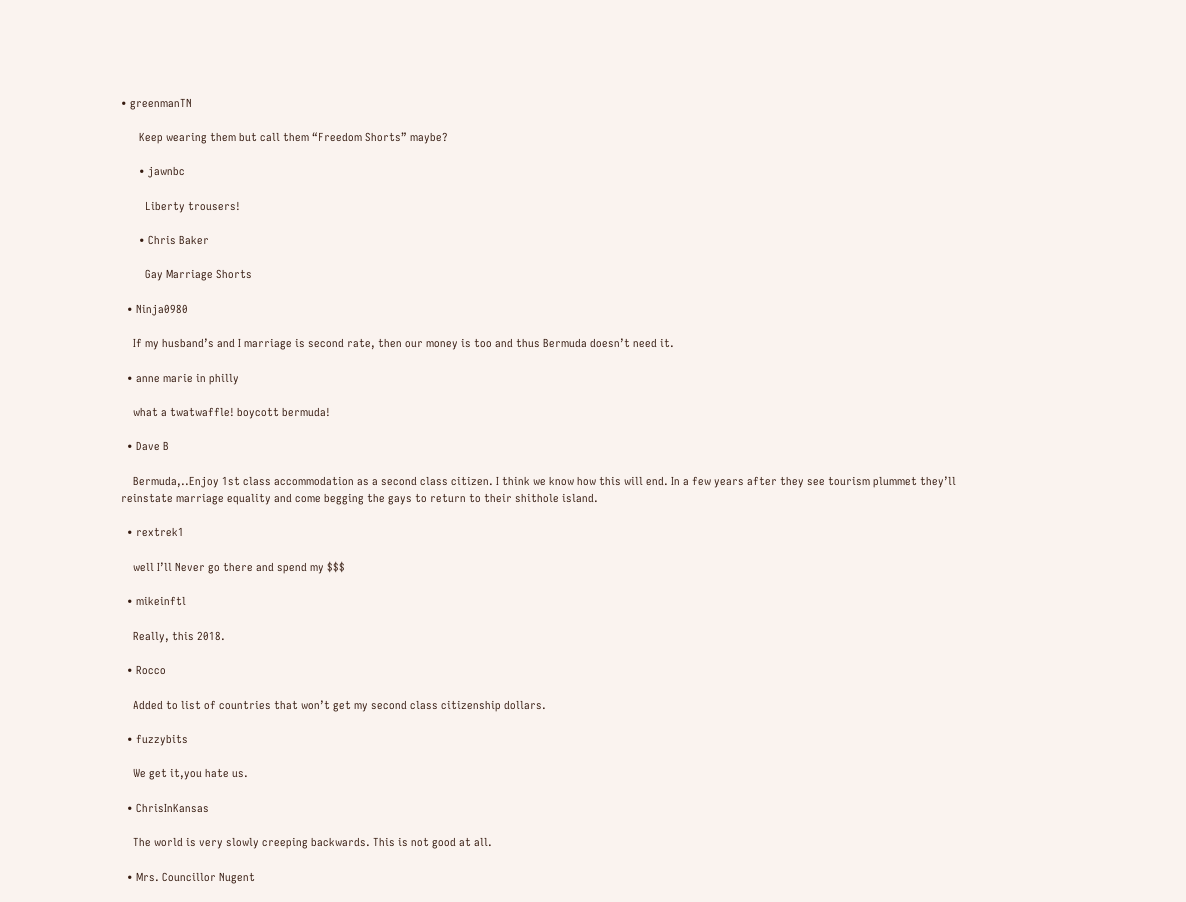• greenmanTN

      Keep wearing them but call them “Freedom Shorts” maybe?

      • jawnbc

        Liberty trousers!

      • Chris Baker

        Gay Marriage Shorts

  • Ninja0980

    If my husband’s and I marriage is second rate, then our money is too and thus Bermuda doesn’t need it.

  • anne marie in philly

    what a twatwaffle! boycott bermuda!

  • Dave B

    Bermuda,..Enjoy 1st class accommodation as a second class citizen. I think we know how this will end. In a few years after they see tourism plummet they’ll reinstate marriage equality and come begging the gays to return to their shithole island.

  • rextrek1

    well I’ll Never go there and spend my $$$

  • mikeinftl

    Really, this 2018.

  • Rocco

    Added to list of countries that won’t get my second class citizenship dollars.

  • fuzzybits

    We get it,you hate us.

  • ChrisInKansas

    The world is very slowly creeping backwards. This is not good at all.

  • Mrs. Councillor Nugent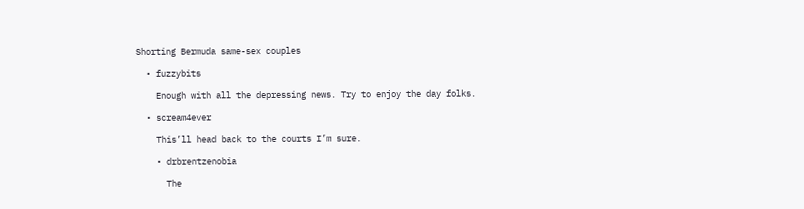Shorting Bermuda same-sex couples

  • fuzzybits

    Enough with all the depressing news. Try to enjoy the day folks.

  • scream4ever

    This’ll head back to the courts I’m sure.

    • drbrentzenobia

      The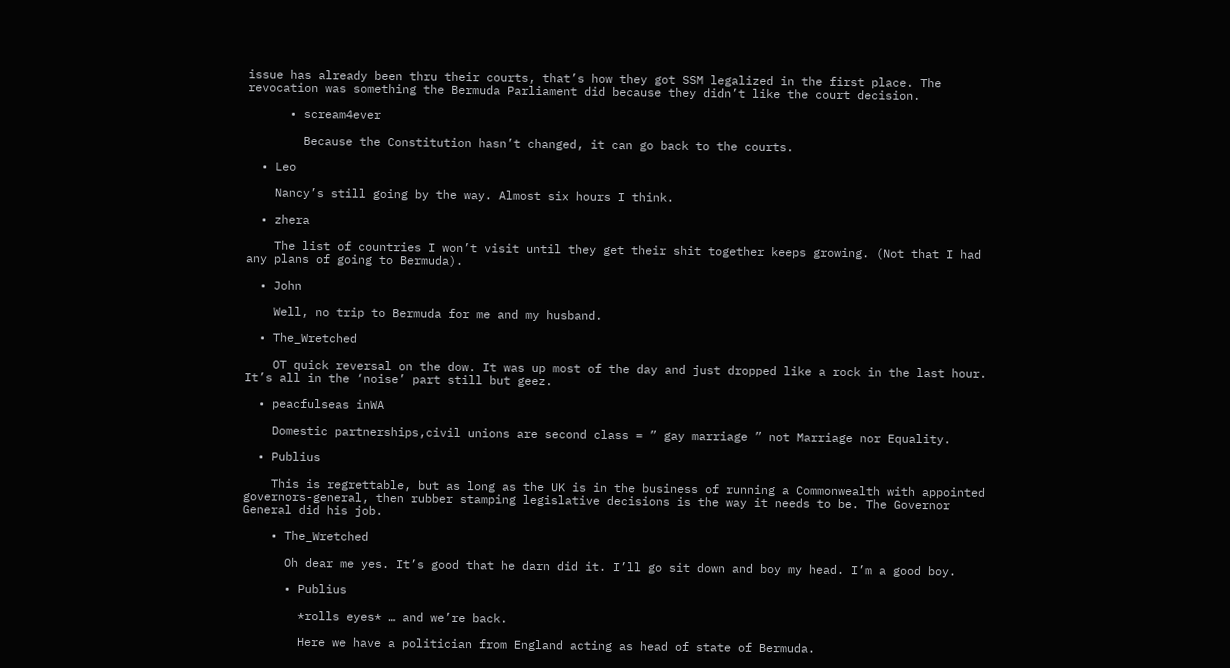issue has already been thru their courts, that’s how they got SSM legalized in the first place. The revocation was something the Bermuda Parliament did because they didn’t like the court decision.

      • scream4ever

        Because the Constitution hasn’t changed, it can go back to the courts.

  • Leo

    Nancy’s still going by the way. Almost six hours I think.

  • zhera

    The list of countries I won’t visit until they get their shit together keeps growing. (Not that I had any plans of going to Bermuda).

  • John

    Well, no trip to Bermuda for me and my husband.

  • The_Wretched

    OT quick reversal on the dow. It was up most of the day and just dropped like a rock in the last hour. It’s all in the ‘noise’ part still but geez.

  • peacfulseas inWA

    Domestic partnerships,civil unions are second class = ” gay marriage ” not Marriage nor Equality.

  • Publius

    This is regrettable, but as long as the UK is in the business of running a Commonwealth with appointed governors-general, then rubber stamping legislative decisions is the way it needs to be. The Governor General did his job.

    • The_Wretched

      Oh dear me yes. It’s good that he darn did it. I’ll go sit down and boy my head. I’m a good boy.

      • Publius

        *rolls eyes* … and we’re back.

        Here we have a politician from England acting as head of state of Bermuda.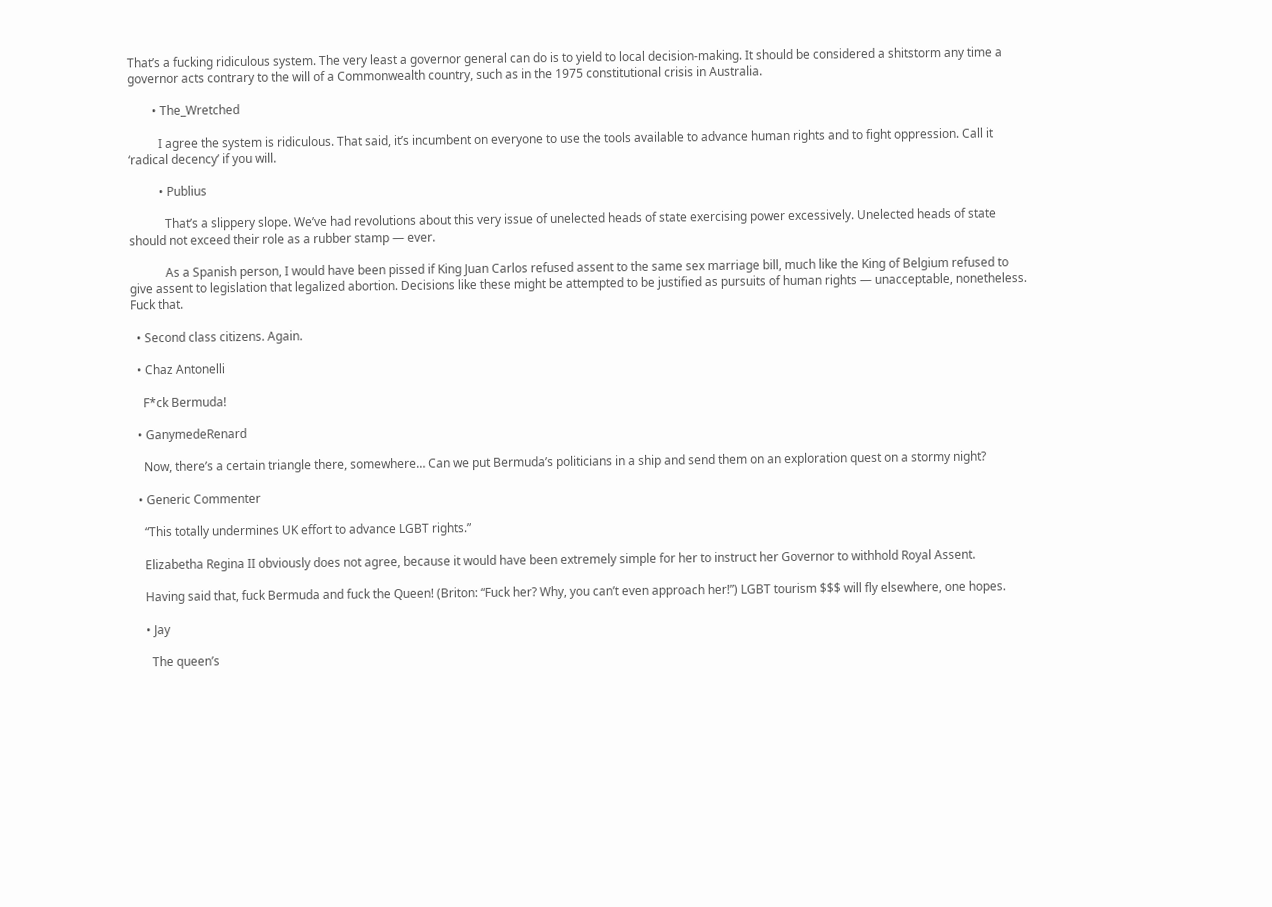That’s a fucking ridiculous system. The very least a governor general can do is to yield to local decision-making. It should be considered a shitstorm any time a governor acts contrary to the will of a Commonwealth country, such as in the 1975 constitutional crisis in Australia.

        • The_Wretched

          I agree the system is ridiculous. That said, it’s incumbent on everyone to use the tools available to advance human rights and to fight oppression. Call it ‘radical decency’ if you will.

          • Publius

            That’s a slippery slope. We’ve had revolutions about this very issue of unelected heads of state exercising power excessively. Unelected heads of state should not exceed their role as a rubber stamp — ever.

            As a Spanish person, I would have been pissed if King Juan Carlos refused assent to the same sex marriage bill, much like the King of Belgium refused to give assent to legislation that legalized abortion. Decisions like these might be attempted to be justified as pursuits of human rights — unacceptable, nonetheless. Fuck that.

  • Second class citizens. Again.

  • Chaz Antonelli

    F*ck Bermuda!

  • GanymedeRenard

    Now, there’s a certain triangle there, somewhere… Can we put Bermuda’s politicians in a ship and send them on an exploration quest on a stormy night?

  • Generic Commenter

    “This totally undermines UK effort to advance LGBT rights.”

    Elizabetha Regina II obviously does not agree, because it would have been extremely simple for her to instruct her Governor to withhold Royal Assent.

    Having said that, fuck Bermuda and fuck the Queen! (Briton: “Fuck her? Why, you can’t even approach her!”) LGBT tourism $$$ will fly elsewhere, one hopes.

    • Jay

      The queen’s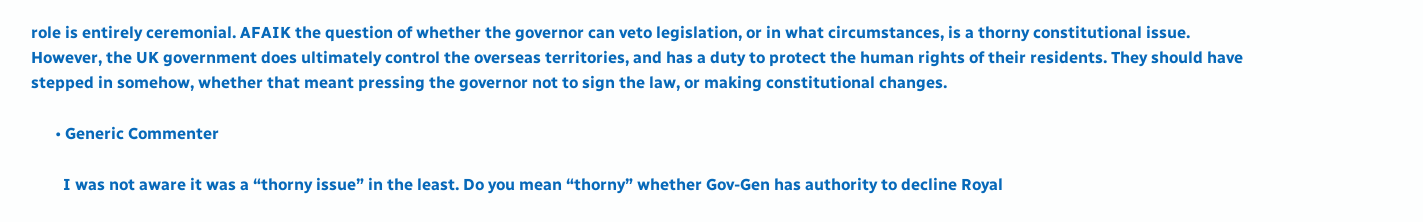role is entirely ceremonial. AFAIK the question of whether the governor can veto legislation, or in what circumstances, is a thorny constitutional issue. However, the UK government does ultimately control the overseas territories, and has a duty to protect the human rights of their residents. They should have stepped in somehow, whether that meant pressing the governor not to sign the law, or making constitutional changes.

      • Generic Commenter

        I was not aware it was a “thorny issue” in the least. Do you mean “thorny” whether Gov-Gen has authority to decline Royal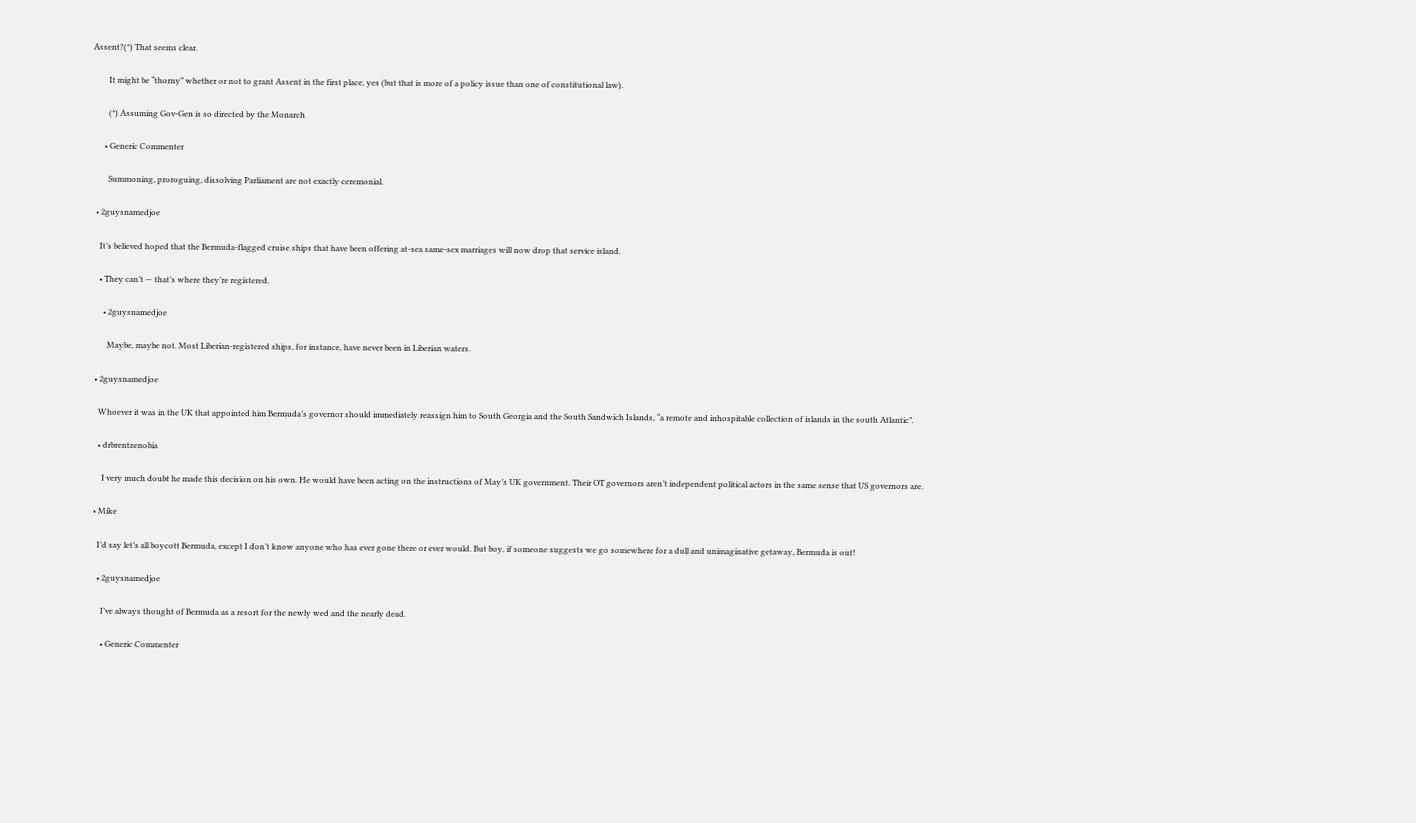Assent?(*) That seems clear.

        It might be “thorny” whether or not to grant Assent in the first place, yes (but that is more of a policy issue than one of constitutional law).

        (*) Assuming Gov-Gen is so directed by the Monarch

      • Generic Commenter

        Summoning, proroguing, dissolving Parliament are not exactly ceremonial.

  • 2guysnamedjoe

    It’s believed hoped that the Bermuda-flagged cruise ships that have been offering at-sea same-sex marriages will now drop that service island.

    • They can’t — that’s where they’re registered.

      • 2guysnamedjoe

        Maybe, maybe not. Most Liberian-registered ships, for instance, have never been in Liberian waters.

  • 2guysnamedjoe

    Whoever it was in the UK that appointed him Bermuda’s governor should immediately reassign him to South Georgia and the South Sandwich Islands, “a remote and inhospitable collection of islands in the south Atlantic”.

    • drbrentzenobia

      I very much doubt he made this decision on his own. He would have been acting on the instructions of May’s UK government. Their OT governors aren’t independent political actors in the same sense that US governors are.

  • Mike

    I’d say let’s all boycott Bermuda, except I don’t know anyone who has ever gone there or ever would. But boy, if someone suggests we go somewhere for a dull and unimaginative getaway, Bermuda is out!

    • 2guysnamedjoe

      I’ve always thought of Bermuda as a resort for the newly wed and the nearly dead.

      • Generic Commenter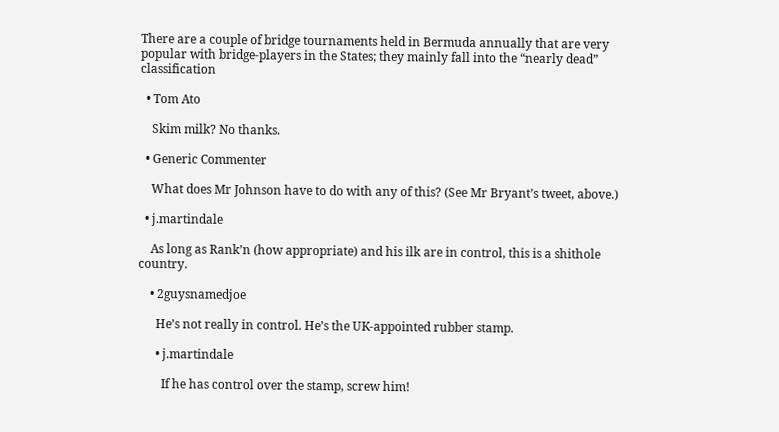There are a couple of bridge tournaments held in Bermuda annually that are very popular with bridge-players in the States; they mainly fall into the “nearly dead” classification

  • Tom Ato

    Skim milk? No thanks.

  • Generic Commenter

    What does Mr Johnson have to do with any of this? (See Mr Bryant’s tweet, above.)

  • j.martindale

    As long as Rank’n (how appropriate) and his ilk are in control, this is a shithole country.

    • 2guysnamedjoe

      He’s not really in control. He’s the UK-appointed rubber stamp.

      • j.martindale

        If he has control over the stamp, screw him!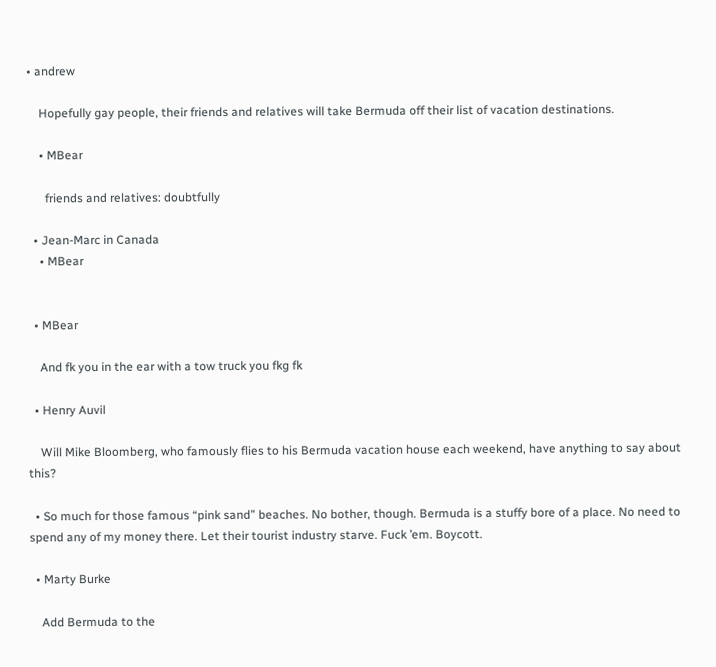• andrew

    Hopefully gay people, their friends and relatives will take Bermuda off their list of vacation destinations.

    • MBear

      friends and relatives: doubtfully

  • Jean-Marc in Canada
    • MBear


  • MBear

    And fk you in the ear with a tow truck you fkg fk

  • Henry Auvil

    Will Mike Bloomberg, who famously flies to his Bermuda vacation house each weekend, have anything to say about this?

  • So much for those famous “pink sand” beaches. No bother, though. Bermuda is a stuffy bore of a place. No need to spend any of my money there. Let their tourist industry starve. Fuck ’em. Boycott.

  • Marty Burke

    Add Bermuda to the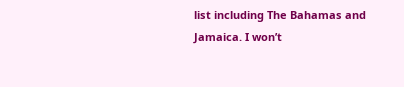list including The Bahamas and Jamaica. I won’t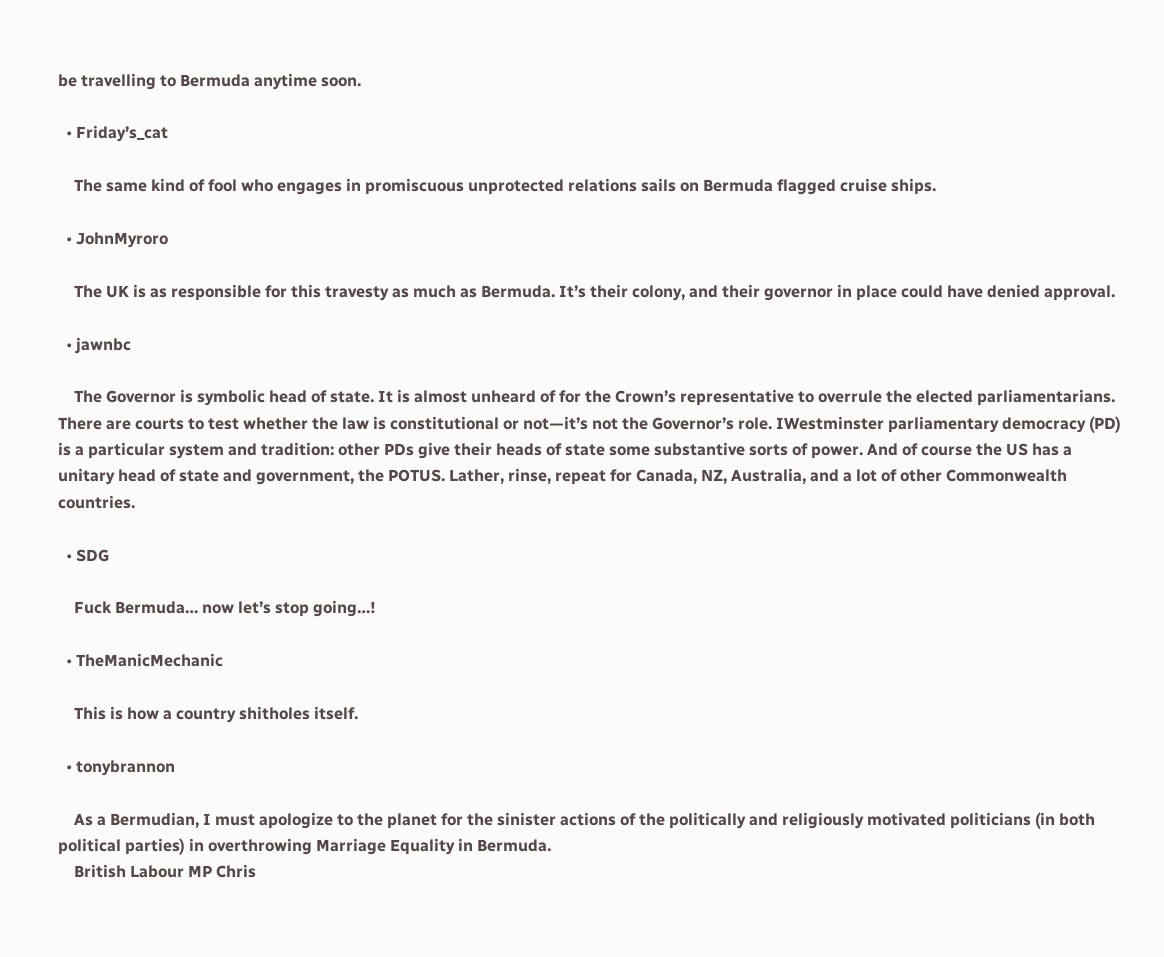be travelling to Bermuda anytime soon.

  • Friday’s_cat

    The same kind of fool who engages in promiscuous unprotected relations sails on Bermuda flagged cruise ships.

  • JohnMyroro

    The UK is as responsible for this travesty as much as Bermuda. It’s their colony, and their governor in place could have denied approval.

  • jawnbc

    The Governor is symbolic head of state. It is almost unheard of for the Crown’s representative to overrule the elected parliamentarians. There are courts to test whether the law is constitutional or not—it’s not the Governor’s role. IWestminster parliamentary democracy (PD) is a particular system and tradition: other PDs give their heads of state some substantive sorts of power. And of course the US has a unitary head of state and government, the POTUS. Lather, rinse, repeat for Canada, NZ, Australia, and a lot of other Commonwealth countries.

  • SDG

    Fuck Bermuda… now let’s stop going…!

  • TheManicMechanic

    This is how a country shitholes itself.

  • tonybrannon

    As a Bermudian, I must apologize to the planet for the sinister actions of the politically and religiously motivated politicians (in both political parties) in overthrowing Marriage Equality in Bermuda.
    British Labour MP Chris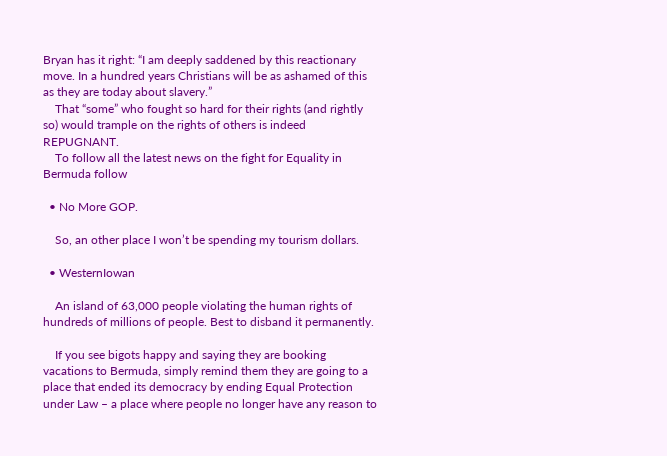Bryan has it right: “I am deeply saddened by this reactionary move. In a hundred years Christians will be as ashamed of this as they are today about slavery.”
    That “some” who fought so hard for their rights (and rightly so) would trample on the rights of others is indeed REPUGNANT.
    To follow all the latest news on the fight for Equality in Bermuda follow

  • No More GOP.

    So, an other place I won’t be spending my tourism dollars.

  • WesternIowan

    An island of 63,000 people violating the human rights of hundreds of millions of people. Best to disband it permanently.

    If you see bigots happy and saying they are booking vacations to Bermuda, simply remind them they are going to a place that ended its democracy by ending Equal Protection under Law – a place where people no longer have any reason to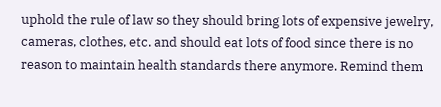uphold the rule of law so they should bring lots of expensive jewelry, cameras, clothes, etc. and should eat lots of food since there is no reason to maintain health standards there anymore. Remind them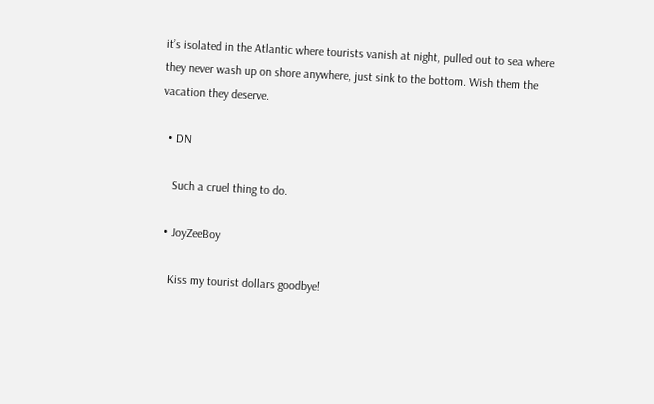it’s isolated in the Atlantic where tourists vanish at night, pulled out to sea where they never wash up on shore anywhere, just sink to the bottom. Wish them the vacation they deserve.

  • DN

    Such a cruel thing to do.

  • JoyZeeBoy

    Kiss my tourist dollars goodbye!